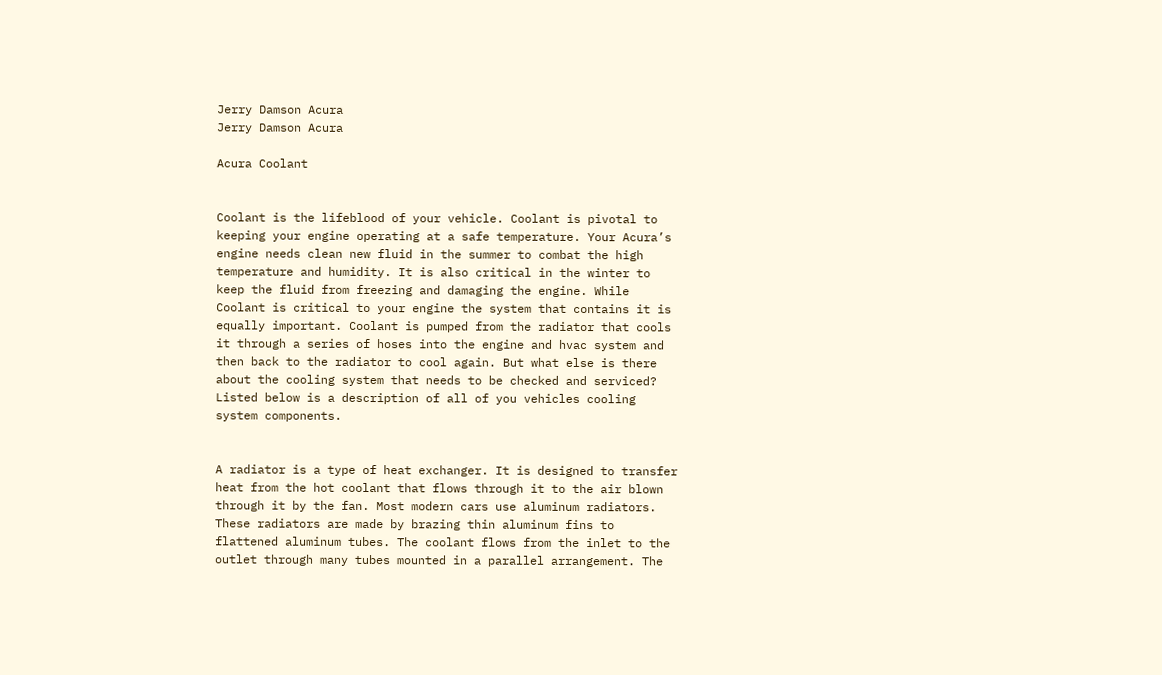Jerry Damson Acura
Jerry Damson Acura

Acura Coolant


Coolant is the lifeblood of your vehicle. Coolant is pivotal to keeping your engine operating at a safe temperature. Your Acura’s engine needs clean new fluid in the summer to combat the high temperature and humidity. It is also critical in the winter to keep the fluid from freezing and damaging the engine. While Coolant is critical to your engine the system that contains it is equally important. Coolant is pumped from the radiator that cools it through a series of hoses into the engine and hvac system and then back to the radiator to cool again. But what else is there about the cooling system that needs to be checked and serviced? Listed below is a description of all of you vehicles cooling system components.


A radiator is a type of heat exchanger. It is designed to transfer heat from the hot coolant that flows through it to the air blown through it by the fan. Most modern cars use aluminum radiators. These radiators are made by brazing thin aluminum fins to flattened aluminum tubes. The coolant flows from the inlet to the outlet through many tubes mounted in a parallel arrangement. The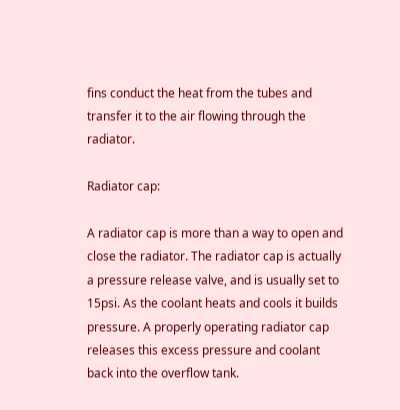fins conduct the heat from the tubes and transfer it to the air flowing through the radiator.

Radiator cap:

A radiator cap is more than a way to open and close the radiator. The radiator cap is actually a pressure release valve, and is usually set to 15psi. As the coolant heats and cools it builds pressure. A properly operating radiator cap releases this excess pressure and coolant back into the overflow tank.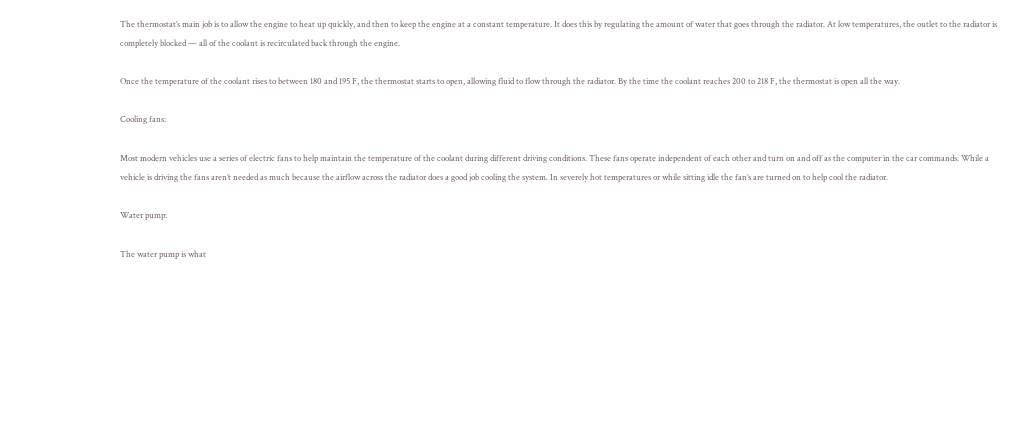The thermostat’s main job is to allow the engine to heat up quickly, and then to keep the engine at a constant temperature. It does this by regulating the amount of water that goes through the radiator. At low temperatures, the outlet to the radiator is completely blocked — all of the coolant is recirculated back through the engine.

Once the temperature of the coolant rises to between 180 and 195 F, the thermostat starts to open, allowing fluid to flow through the radiator. By the time the coolant reaches 200 to 218 F, the thermostat is open all the way.

Cooling fans:

Most modern vehicles use a series of electric fans to help maintain the temperature of the coolant during different driving conditions. These fans operate independent of each other and turn on and off as the computer in the car commands. While a vehicle is driving the fans aren’t needed as much because the airflow across the radiator does a good job cooling the system. In severely hot temperatures or while sitting idle the fan’s are turned on to help cool the radiator.

Water pump:

The water pump is what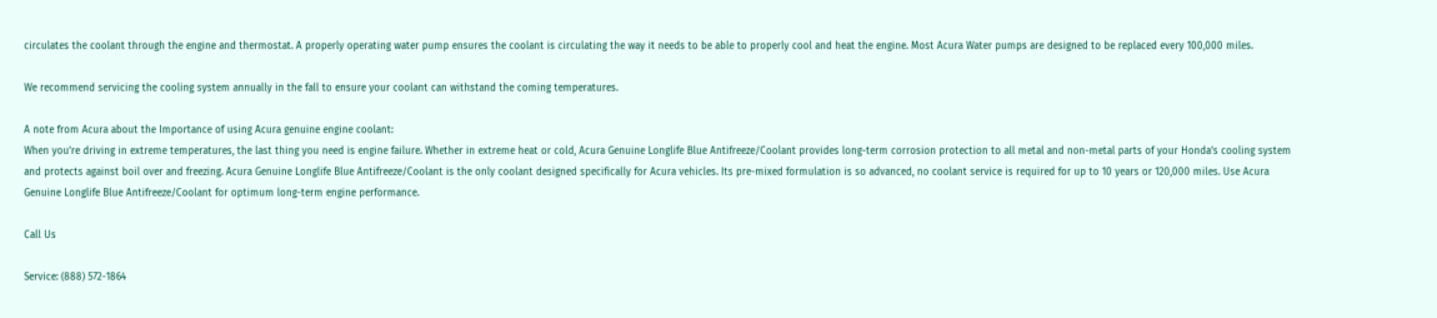circulates the coolant through the engine and thermostat. A properly operating water pump ensures the coolant is circulating the way it needs to be able to properly cool and heat the engine. Most Acura Water pumps are designed to be replaced every 100,000 miles.

We recommend servicing the cooling system annually in the fall to ensure your coolant can withstand the coming temperatures.

A note from Acura about the Importance of using Acura genuine engine coolant:
When you’re driving in extreme temperatures, the last thing you need is engine failure. Whether in extreme heat or cold, Acura Genuine Longlife Blue Antifreeze/Coolant provides long-term corrosion protection to all metal and non-metal parts of your Honda’s cooling system and protects against boil over and freezing. Acura Genuine Longlife Blue Antifreeze/Coolant is the only coolant designed specifically for Acura vehicles. Its pre-mixed formulation is so advanced, no coolant service is required for up to 10 years or 120,000 miles. Use Acura Genuine Longlife Blue Antifreeze/Coolant for optimum long-term engine performance.

Call Us

Service: (888) 572-1864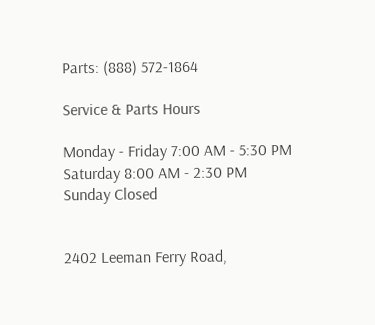Parts: (888) 572-1864

Service & Parts Hours

Monday - Friday 7:00 AM - 5:30 PM
Saturday 8:00 AM - 2:30 PM
Sunday Closed


2402 Leeman Ferry Road,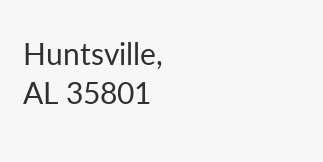Huntsville, AL 35801